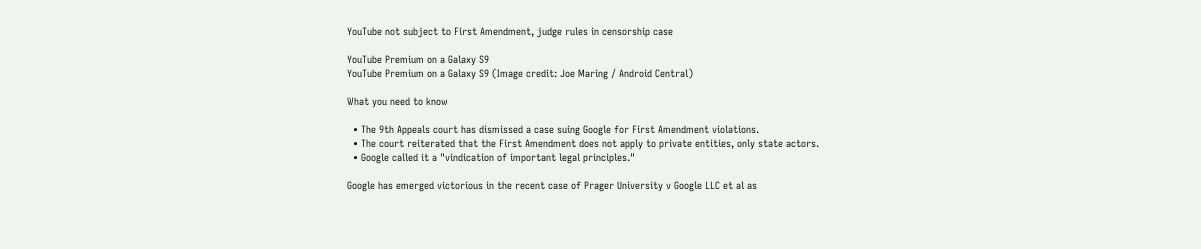YouTube not subject to First Amendment, judge rules in censorship case

YouTube Premium on a Galaxy S9
YouTube Premium on a Galaxy S9 (Image credit: Joe Maring / Android Central)

What you need to know

  • The 9th Appeals court has dismissed a case suing Google for First Amendment violations.
  • The court reiterated that the First Amendment does not apply to private entities, only state actors.
  • Google called it a "vindication of important legal principles."

Google has emerged victorious in the recent case of Prager University v Google LLC et al as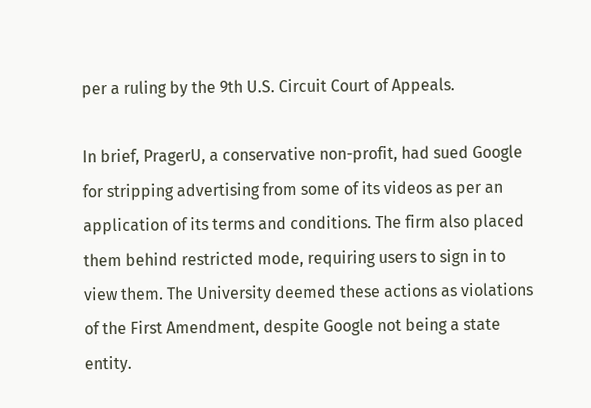per a ruling by the 9th U.S. Circuit Court of Appeals.

In brief, PragerU, a conservative non-profit, had sued Google for stripping advertising from some of its videos as per an application of its terms and conditions. The firm also placed them behind restricted mode, requiring users to sign in to view them. The University deemed these actions as violations of the First Amendment, despite Google not being a state entity.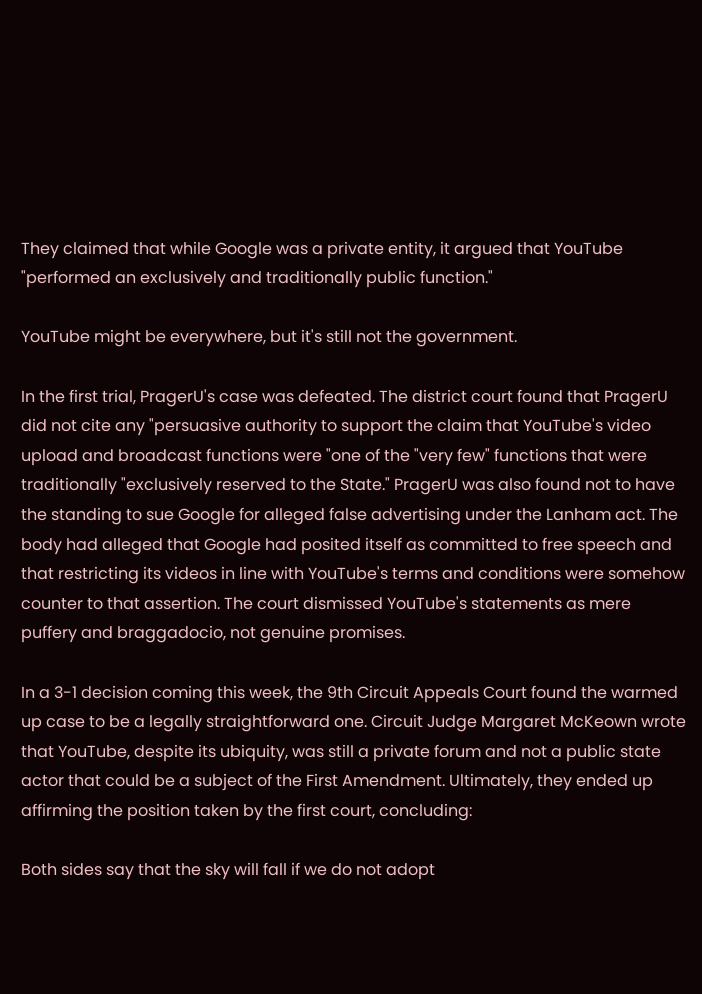They claimed that while Google was a private entity, it argued that YouTube "performed an exclusively and traditionally public function."

YouTube might be everywhere, but it's still not the government.

In the first trial, PragerU's case was defeated. The district court found that PragerU did not cite any "persuasive authority to support the claim that YouTube's video upload and broadcast functions were "one of the "very few" functions that were traditionally "exclusively reserved to the State." PragerU was also found not to have the standing to sue Google for alleged false advertising under the Lanham act. The body had alleged that Google had posited itself as committed to free speech and that restricting its videos in line with YouTube's terms and conditions were somehow counter to that assertion. The court dismissed YouTube's statements as mere puffery and braggadocio, not genuine promises.

In a 3-1 decision coming this week, the 9th Circuit Appeals Court found the warmed up case to be a legally straightforward one. Circuit Judge Margaret McKeown wrote that YouTube, despite its ubiquity, was still a private forum and not a public state actor that could be a subject of the First Amendment. Ultimately, they ended up affirming the position taken by the first court, concluding:

Both sides say that the sky will fall if we do not adopt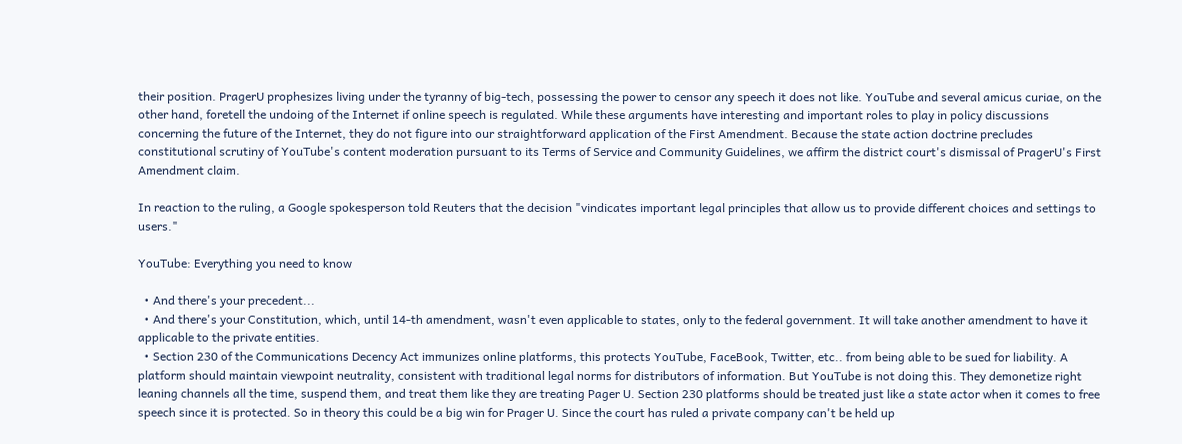their position. PragerU prophesizes living under the tyranny of big-tech, possessing the power to censor any speech it does not like. YouTube and several amicus curiae, on the other hand, foretell the undoing of the Internet if online speech is regulated. While these arguments have interesting and important roles to play in policy discussions concerning the future of the Internet, they do not figure into our straightforward application of the First Amendment. Because the state action doctrine precludes constitutional scrutiny of YouTube's content moderation pursuant to its Terms of Service and Community Guidelines, we affirm the district court's dismissal of PragerU's First Amendment claim.

In reaction to the ruling, a Google spokesperson told Reuters that the decision "vindicates important legal principles that allow us to provide different choices and settings to users."

YouTube: Everything you need to know

  • And there's your precedent...
  • And there's your Constitution, which, until 14-th amendment, wasn't even applicable to states, only to the federal government. It will take another amendment to have it applicable to the private entities.
  • Section 230 of the Communications Decency Act immunizes online platforms, this protects YouTube, FaceBook, Twitter, etc.. from being able to be sued for liability. A platform should maintain viewpoint neutrality, consistent with traditional legal norms for distributors of information. But YouTube is not doing this. They demonetize right leaning channels all the time, suspend them, and treat them like they are treating Pager U. Section 230 platforms should be treated just like a state actor when it comes to free speech since it is protected. So in theory this could be a big win for Prager U. Since the court has ruled a private company can't be held up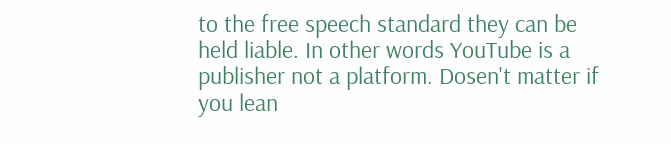to the free speech standard they can be held liable. In other words YouTube is a publisher not a platform. Dosen't matter if you lean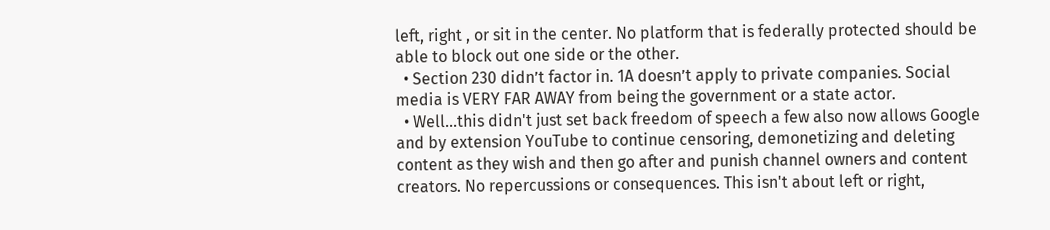left, right , or sit in the center. No platform that is federally protected should be able to block out one side or the other.
  • Section 230 didn’t factor in. 1A doesn’t apply to private companies. Social media is VERY FAR AWAY from being the government or a state actor.
  • Well...this didn't just set back freedom of speech a few also now allows Google and by extension YouTube to continue censoring, demonetizing and deleting content as they wish and then go after and punish channel owners and content creators. No repercussions or consequences. This isn't about left or right,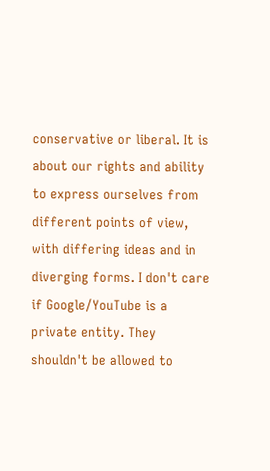conservative or liberal. It is about our rights and ability to express ourselves from different points of view, with differing ideas and in diverging forms. I don't care if Google/YouTube is a private entity. They shouldn't be allowed to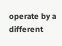operate by a different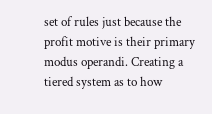set of rules just because the profit motive is their primary modus operandi. Creating a tiered system as to how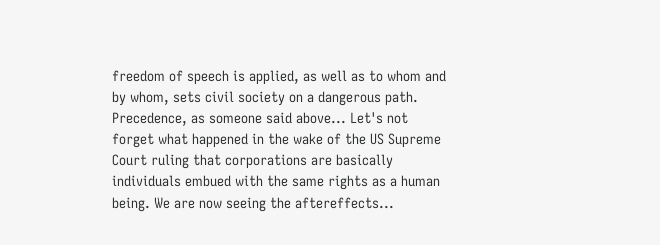freedom of speech is applied, as well as to whom and by whom, sets civil society on a dangerous path. Precedence, as someone said above... Let's not forget what happened in the wake of the US Supreme Court ruling that corporations are basically individuals embued with the same rights as a human being. We are now seeing the aftereffects...